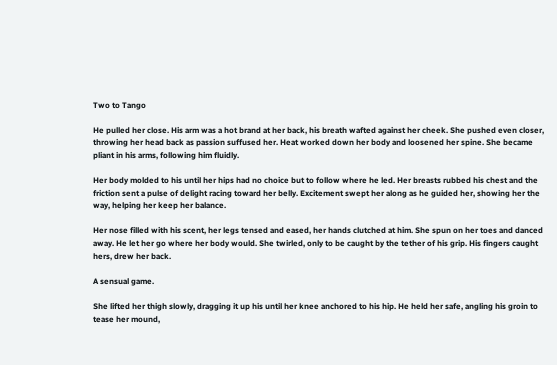Two to Tango

He pulled her close. His arm was a hot brand at her back, his breath wafted against her cheek. She pushed even closer, throwing her head back as passion suffused her. Heat worked down her body and loosened her spine. She became pliant in his arms, following him fluidly.

Her body molded to his until her hips had no choice but to follow where he led. Her breasts rubbed his chest and the friction sent a pulse of delight racing toward her belly. Excitement swept her along as he guided her, showing her the way, helping her keep her balance.

Her nose filled with his scent, her legs tensed and eased, her hands clutched at him. She spun on her toes and danced away. He let her go where her body would. She twirled, only to be caught by the tether of his grip. His fingers caught hers, drew her back.

A sensual game.

She lifted her thigh slowly, dragging it up his until her knee anchored to his hip. He held her safe, angling his groin to tease her mound,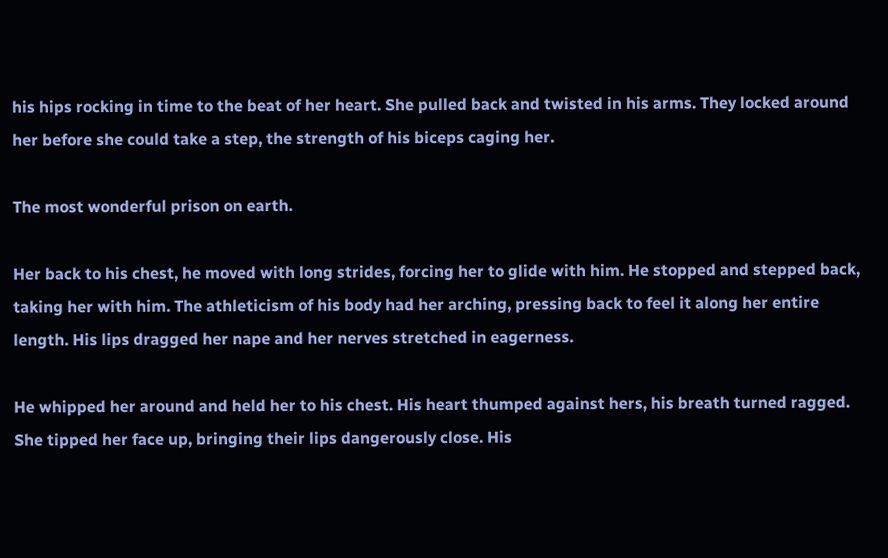his hips rocking in time to the beat of her heart. She pulled back and twisted in his arms. They locked around her before she could take a step, the strength of his biceps caging her.

The most wonderful prison on earth.

Her back to his chest, he moved with long strides, forcing her to glide with him. He stopped and stepped back, taking her with him. The athleticism of his body had her arching, pressing back to feel it along her entire length. His lips dragged her nape and her nerves stretched in eagerness.

He whipped her around and held her to his chest. His heart thumped against hers, his breath turned ragged. She tipped her face up, bringing their lips dangerously close. His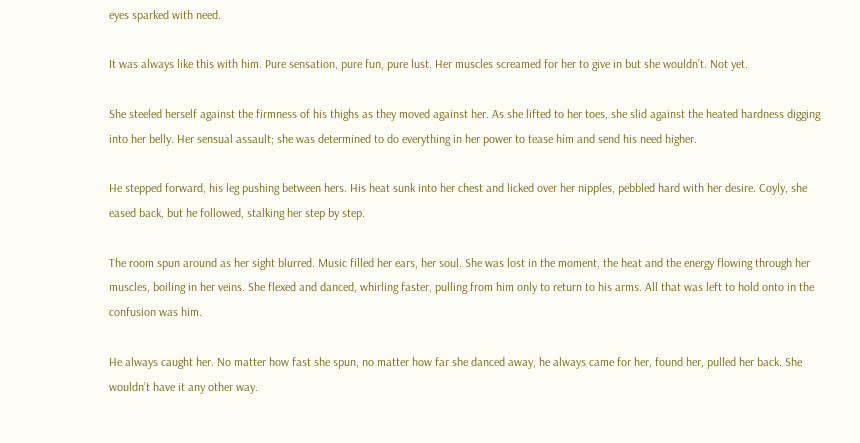eyes sparked with need.

It was always like this with him. Pure sensation, pure fun, pure lust. Her muscles screamed for her to give in but she wouldn’t. Not yet.

She steeled herself against the firmness of his thighs as they moved against her. As she lifted to her toes, she slid against the heated hardness digging into her belly. Her sensual assault; she was determined to do everything in her power to tease him and send his need higher.

He stepped forward, his leg pushing between hers. His heat sunk into her chest and licked over her nipples, pebbled hard with her desire. Coyly, she eased back, but he followed, stalking her step by step.

The room spun around as her sight blurred. Music filled her ears, her soul. She was lost in the moment, the heat and the energy flowing through her muscles, boiling in her veins. She flexed and danced, whirling faster, pulling from him only to return to his arms. All that was left to hold onto in the confusion was him.

He always caught her. No matter how fast she spun, no matter how far she danced away, he always came for her, found her, pulled her back. She wouldn’t have it any other way.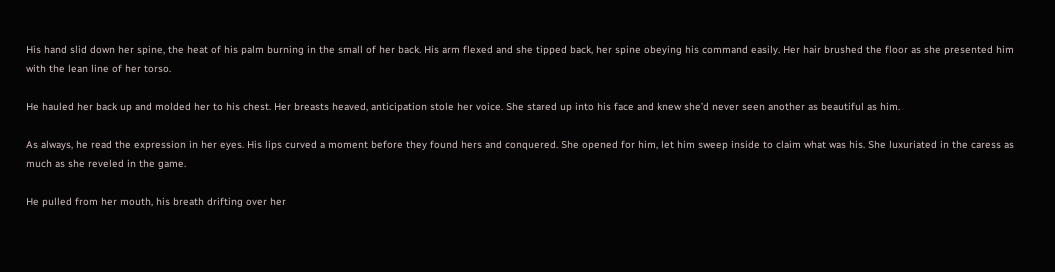His hand slid down her spine, the heat of his palm burning in the small of her back. His arm flexed and she tipped back, her spine obeying his command easily. Her hair brushed the floor as she presented him with the lean line of her torso.

He hauled her back up and molded her to his chest. Her breasts heaved, anticipation stole her voice. She stared up into his face and knew she’d never seen another as beautiful as him.

As always, he read the expression in her eyes. His lips curved a moment before they found hers and conquered. She opened for him, let him sweep inside to claim what was his. She luxuriated in the caress as much as she reveled in the game.

He pulled from her mouth, his breath drifting over her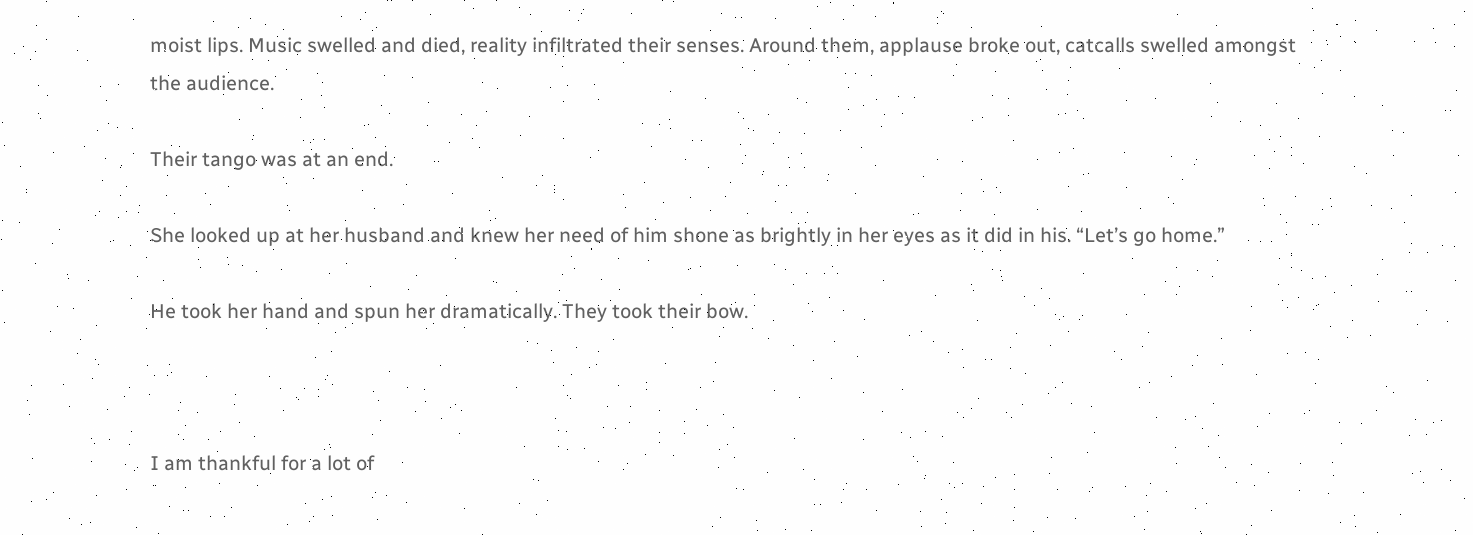moist lips. Music swelled and died, reality infiltrated their senses. Around them, applause broke out, catcalls swelled amongst the audience.

Their tango was at an end.

She looked up at her husband and knew her need of him shone as brightly in her eyes as it did in his. “Let’s go home.”

He took her hand and spun her dramatically. They took their bow.



I am thankful for a lot of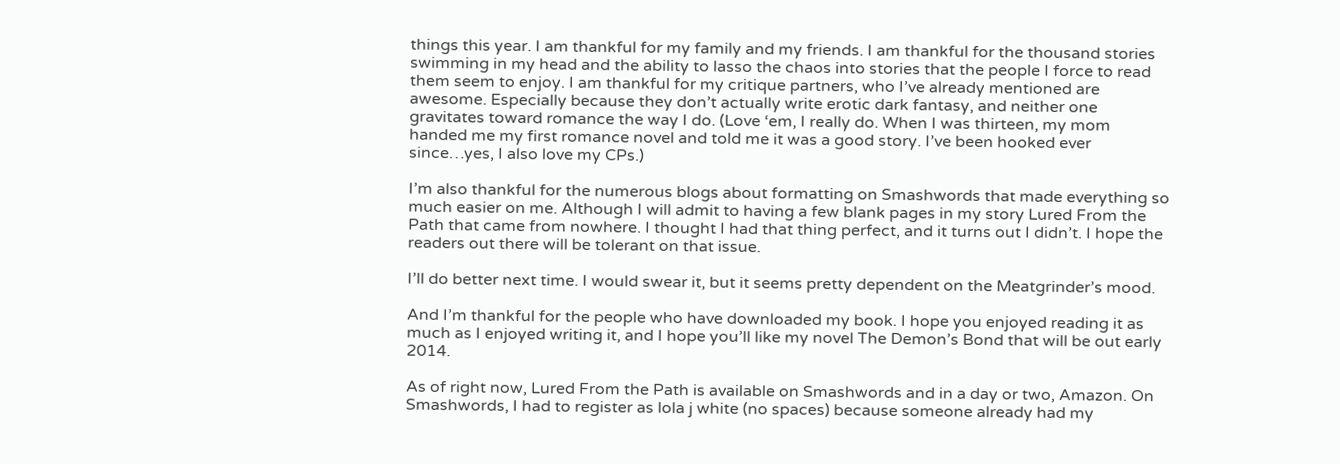things this year. I am thankful for my family and my friends. I am thankful for the thousand stories swimming in my head and the ability to lasso the chaos into stories that the people I force to read them seem to enjoy. I am thankful for my critique partners, who I’ve already mentioned are awesome. Especially because they don’t actually write erotic dark fantasy, and neither one gravitates toward romance the way I do. (Love ‘em, I really do. When I was thirteen, my mom handed me my first romance novel and told me it was a good story. I’ve been hooked ever since…yes, I also love my CPs.)

I’m also thankful for the numerous blogs about formatting on Smashwords that made everything so much easier on me. Although I will admit to having a few blank pages in my story Lured From the Path that came from nowhere. I thought I had that thing perfect, and it turns out I didn’t. I hope the readers out there will be tolerant on that issue.

I’ll do better next time. I would swear it, but it seems pretty dependent on the Meatgrinder’s mood.

And I’m thankful for the people who have downloaded my book. I hope you enjoyed reading it as much as I enjoyed writing it, and I hope you’ll like my novel The Demon’s Bond that will be out early 2014.

As of right now, Lured From the Path is available on Smashwords and in a day or two, Amazon. On Smashwords, I had to register as lola j white (no spaces) because someone already had my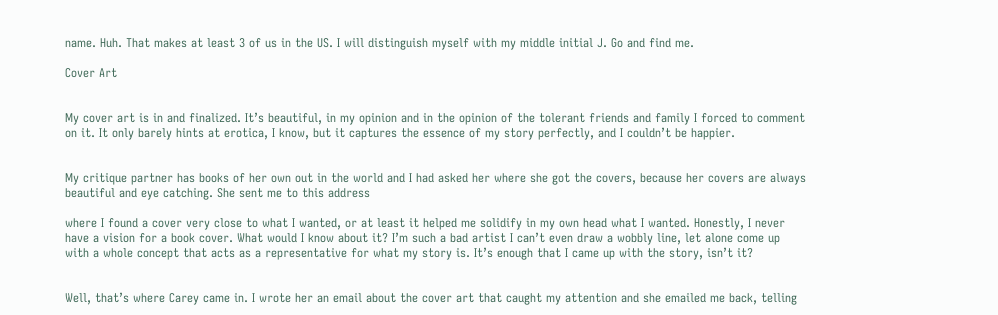name. Huh. That makes at least 3 of us in the US. I will distinguish myself with my middle initial J. Go and find me.

Cover Art


My cover art is in and finalized. It’s beautiful, in my opinion and in the opinion of the tolerant friends and family I forced to comment on it. It only barely hints at erotica, I know, but it captures the essence of my story perfectly, and I couldn’t be happier.


My critique partner has books of her own out in the world and I had asked her where she got the covers, because her covers are always beautiful and eye catching. She sent me to this address

where I found a cover very close to what I wanted, or at least it helped me solidify in my own head what I wanted. Honestly, I never have a vision for a book cover. What would I know about it? I’m such a bad artist I can’t even draw a wobbly line, let alone come up with a whole concept that acts as a representative for what my story is. It’s enough that I came up with the story, isn’t it?


Well, that’s where Carey came in. I wrote her an email about the cover art that caught my attention and she emailed me back, telling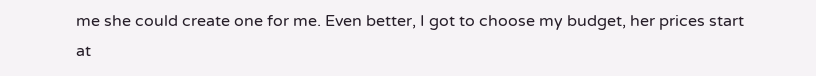me she could create one for me. Even better, I got to choose my budget, her prices start at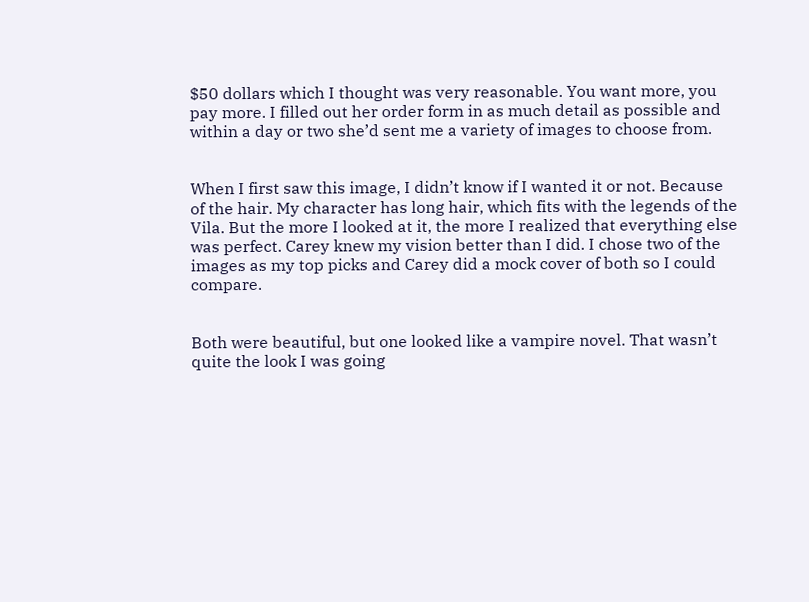$50 dollars which I thought was very reasonable. You want more, you pay more. I filled out her order form in as much detail as possible and within a day or two she’d sent me a variety of images to choose from.


When I first saw this image, I didn’t know if I wanted it or not. Because of the hair. My character has long hair, which fits with the legends of the Vila. But the more I looked at it, the more I realized that everything else was perfect. Carey knew my vision better than I did. I chose two of the images as my top picks and Carey did a mock cover of both so I could compare.


Both were beautiful, but one looked like a vampire novel. That wasn’t quite the look I was going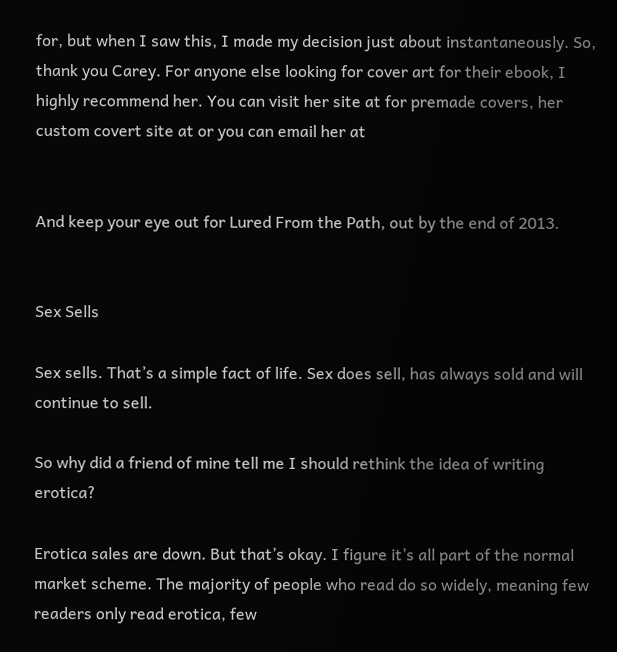for, but when I saw this, I made my decision just about instantaneously. So, thank you Carey. For anyone else looking for cover art for their ebook, I highly recommend her. You can visit her site at for premade covers, her custom covert site at or you can email her at


And keep your eye out for Lured From the Path, out by the end of 2013.


Sex Sells

Sex sells. That’s a simple fact of life. Sex does sell, has always sold and will continue to sell.

So why did a friend of mine tell me I should rethink the idea of writing erotica?

Erotica sales are down. But that’s okay. I figure it’s all part of the normal market scheme. The majority of people who read do so widely, meaning few readers only read erotica, few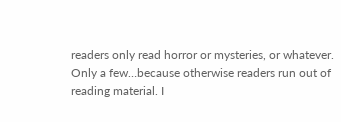readers only read horror or mysteries, or whatever. Only a few…because otherwise readers run out of reading material. I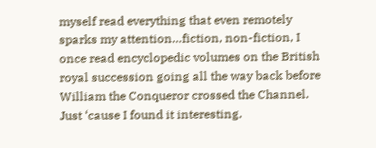myself read everything that even remotely sparks my attention…fiction, non-fiction, I once read encyclopedic volumes on the British royal succession going all the way back before William the Conqueror crossed the Channel. Just ‘cause I found it interesting.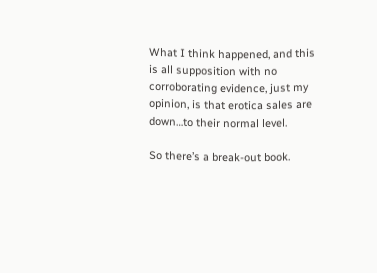What I think happened, and this is all supposition with no corroborating evidence, just my opinion, is that erotica sales are down…to their normal level.

So there’s a break-out book.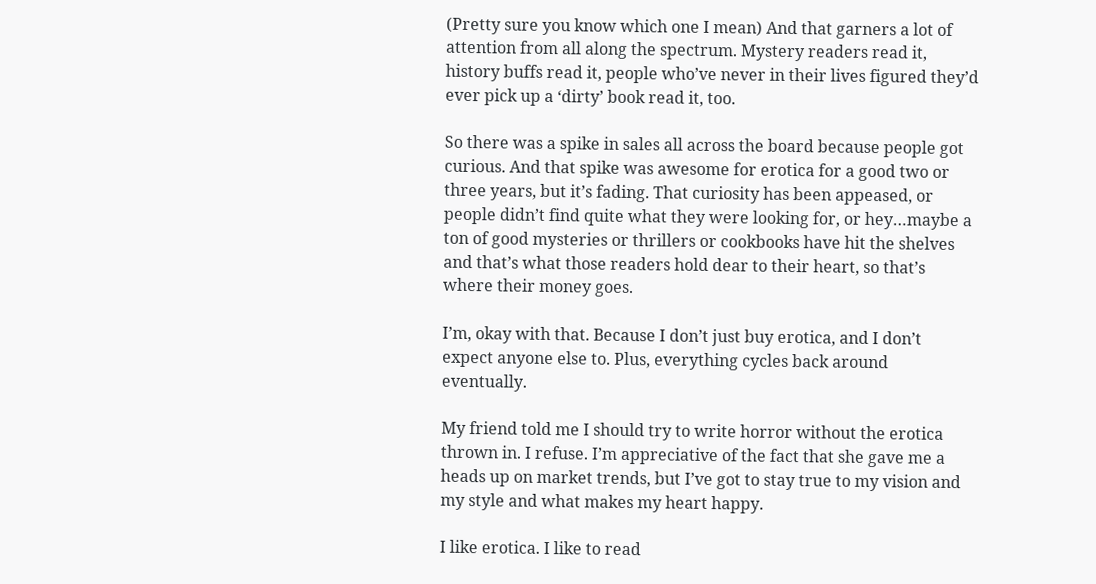(Pretty sure you know which one I mean) And that garners a lot of attention from all along the spectrum. Mystery readers read it, history buffs read it, people who’ve never in their lives figured they’d ever pick up a ‘dirty’ book read it, too.

So there was a spike in sales all across the board because people got curious. And that spike was awesome for erotica for a good two or three years, but it’s fading. That curiosity has been appeased, or people didn’t find quite what they were looking for, or hey…maybe a ton of good mysteries or thrillers or cookbooks have hit the shelves and that’s what those readers hold dear to their heart, so that’s where their money goes.

I’m, okay with that. Because I don’t just buy erotica, and I don’t expect anyone else to. Plus, everything cycles back around eventually.

My friend told me I should try to write horror without the erotica thrown in. I refuse. I’m appreciative of the fact that she gave me a heads up on market trends, but I’ve got to stay true to my vision and my style and what makes my heart happy.

I like erotica. I like to read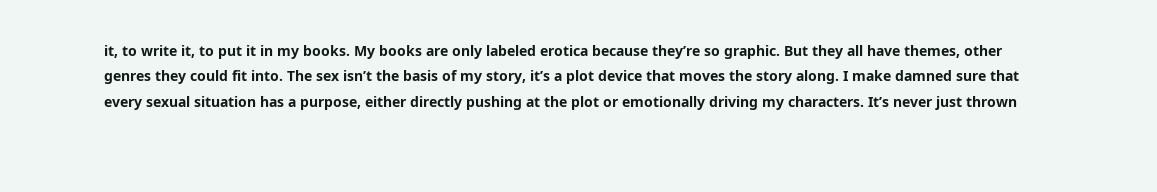it, to write it, to put it in my books. My books are only labeled erotica because they’re so graphic. But they all have themes, other genres they could fit into. The sex isn’t the basis of my story, it’s a plot device that moves the story along. I make damned sure that every sexual situation has a purpose, either directly pushing at the plot or emotionally driving my characters. It’s never just thrown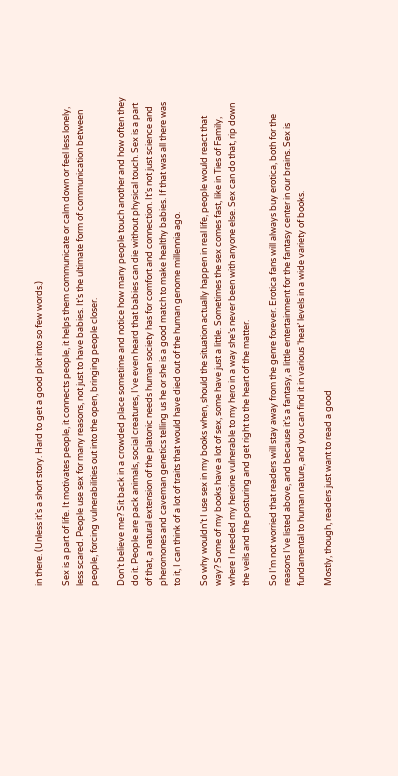in there. (Unless it’s a short story. Hard to get a good plot into so few words.)

Sex is a part of life. It motivates people, it connects people, it helps them communicate or calm down or feel less lonely, less scared. People use sex for many reasons, not just to have babies. It’s the ultimate form of communication between people, forcing vulnerabilities out into the open, bringing people closer.

Don’t believe me? Sit back in a crowded place sometime and notice how many people touch another and how often they do it. People are pack animals, social creatures, I’ve even heard that babies can die without physical touch. Sex is a part of that, a natural extension of the platonic needs human society has for comfort and connection. It’s not just science and pheromones and caveman genetics telling us he or she is a good match to make healthy babies. If that was all there was to it, I can think of a lot of traits that would have died out of the human genome millennia ago.

So why wouldn’t I use sex in my books when, should the situation actually happen in real life, people would react that way? Some of my books have a lot of sex, some have just a little. Sometimes the sex comes fast, like in Ties of Family, where I needed my heroine vulnerable to my hero in a way she’s never been with anyone else. Sex can do that, rip down the veils and the posturing and get right to the heart of the matter.

So I’m not worried that readers will stay away from the genre forever. Erotica fans will always buy erotica, both for the reasons I’ve listed above, and because it’s a fantasy, a little entertainment for the fantasy center in our brains. Sex is fundamental to human nature, and you can find it in various ‘heat’ levels in a wide variety of books.

Mostly, though, readers just want to read a good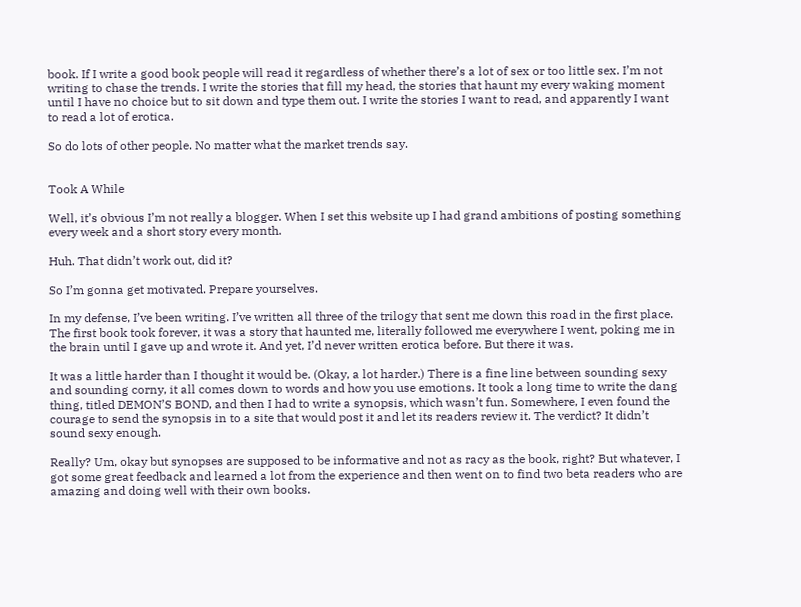book. If I write a good book people will read it regardless of whether there’s a lot of sex or too little sex. I’m not writing to chase the trends. I write the stories that fill my head, the stories that haunt my every waking moment until I have no choice but to sit down and type them out. I write the stories I want to read, and apparently I want to read a lot of erotica.

So do lots of other people. No matter what the market trends say.


Took A While

Well, it’s obvious I’m not really a blogger. When I set this website up I had grand ambitions of posting something every week and a short story every month.

Huh. That didn’t work out, did it?

So I’m gonna get motivated. Prepare yourselves.

In my defense, I’ve been writing. I’ve written all three of the trilogy that sent me down this road in the first place. The first book took forever, it was a story that haunted me, literally followed me everywhere I went, poking me in the brain until I gave up and wrote it. And yet, I’d never written erotica before. But there it was.

It was a little harder than I thought it would be. (Okay, a lot harder.) There is a fine line between sounding sexy and sounding corny, it all comes down to words and how you use emotions. It took a long time to write the dang thing, titled DEMON’S BOND, and then I had to write a synopsis, which wasn’t fun. Somewhere, I even found the courage to send the synopsis in to a site that would post it and let its readers review it. The verdict? It didn’t sound sexy enough.

Really? Um, okay but synopses are supposed to be informative and not as racy as the book, right? But whatever, I got some great feedback and learned a lot from the experience and then went on to find two beta readers who are amazing and doing well with their own books.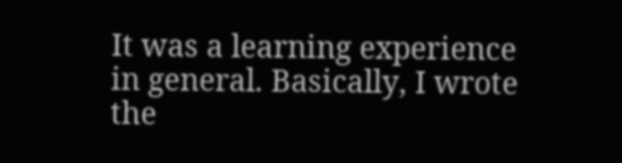It was a learning experience in general. Basically, I wrote the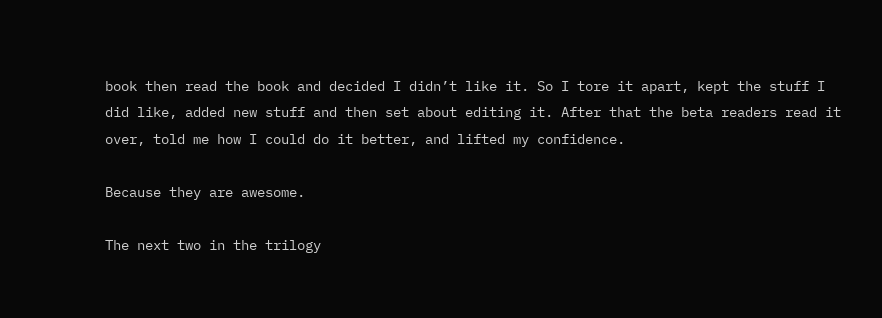book then read the book and decided I didn’t like it. So I tore it apart, kept the stuff I did like, added new stuff and then set about editing it. After that the beta readers read it over, told me how I could do it better, and lifted my confidence.

Because they are awesome.

The next two in the trilogy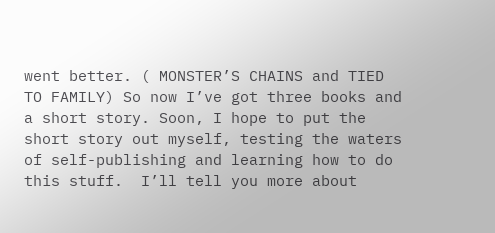went better. ( MONSTER’S CHAINS and TIED TO FAMILY) So now I’ve got three books and a short story. Soon, I hope to put the short story out myself, testing the waters of self-publishing and learning how to do this stuff.  I’ll tell you more about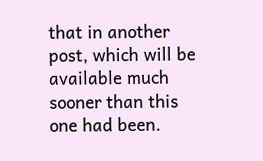that in another post, which will be available much sooner than this one had been.